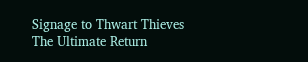Signage to Thwart Thieves
The Ultimate Return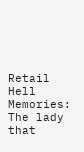Retail Hell Memories: The lady that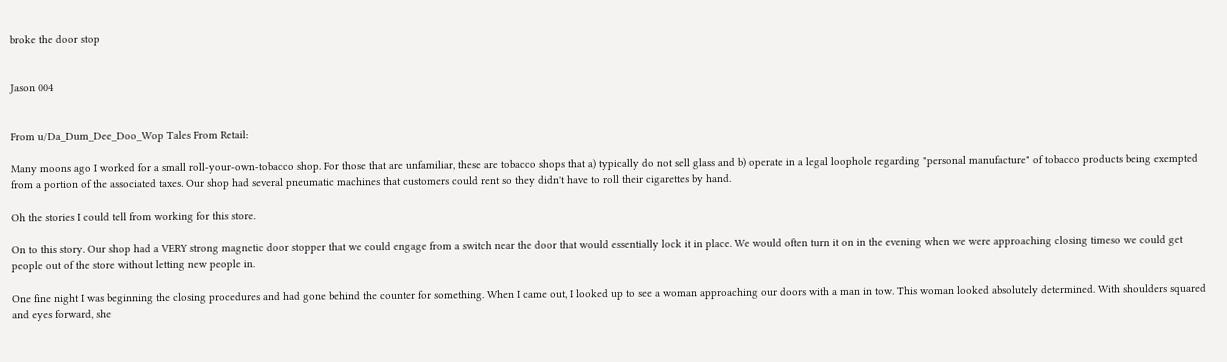broke the door stop


Jason 004


From u/Da_Dum_Dee_Doo_Wop Tales From Retail:

Many moons ago I worked for a small roll-your-own-tobacco shop. For those that are unfamiliar, these are tobacco shops that a) typically do not sell glass and b) operate in a legal loophole regarding "personal manufacture" of tobacco products being exempted from a portion of the associated taxes. Our shop had several pneumatic machines that customers could rent so they didn't have to roll their cigarettes by hand.

Oh the stories I could tell from working for this store.

On to this story. Our shop had a VERY strong magnetic door stopper that we could engage from a switch near the door that would essentially lock it in place. We would often turn it on in the evening when we were approaching closing timeso we could get people out of the store without letting new people in.

One fine night I was beginning the closing procedures and had gone behind the counter for something. When I came out, I looked up to see a woman approaching our doors with a man in tow. This woman looked absolutely determined. With shoulders squared and eyes forward, she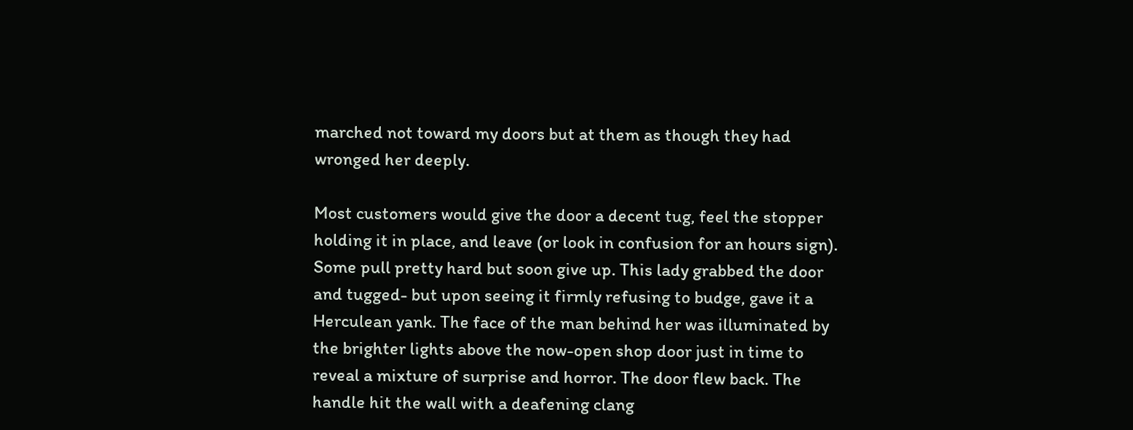marched not toward my doors but at them as though they had wronged her deeply.

Most customers would give the door a decent tug, feel the stopper holding it in place, and leave (or look in confusion for an hours sign). Some pull pretty hard but soon give up. This lady grabbed the door and tugged- but upon seeing it firmly refusing to budge, gave it a Herculean yank. The face of the man behind her was illuminated by the brighter lights above the now-open shop door just in time to reveal a mixture of surprise and horror. The door flew back. The handle hit the wall with a deafening clang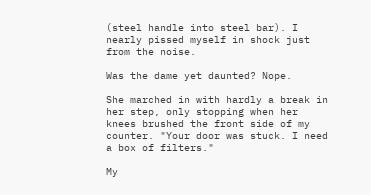(steel handle into steel bar). I nearly pissed myself in shock just from the noise.

Was the dame yet daunted? Nope.

She marched in with hardly a break in her step, only stopping when her knees brushed the front side of my counter. "Your door was stuck. I need a box of filters."

My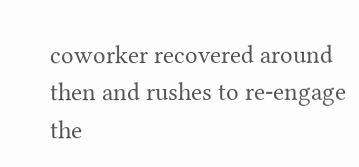coworker recovered around then and rushes to re-engage the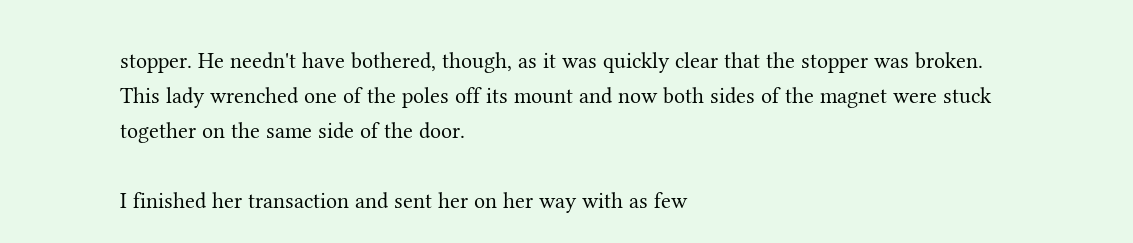stopper. He needn't have bothered, though, as it was quickly clear that the stopper was broken. This lady wrenched one of the poles off its mount and now both sides of the magnet were stuck together on the same side of the door.

I finished her transaction and sent her on her way with as few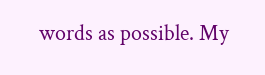words as possible. My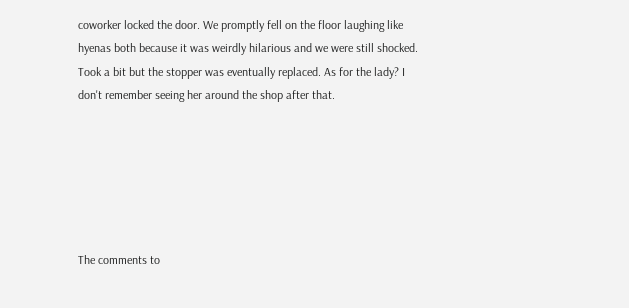coworker locked the door. We promptly fell on the floor laughing like hyenas both because it was weirdly hilarious and we were still shocked. Took a bit but the stopper was eventually replaced. As for the lady? I don't remember seeing her around the shop after that.






The comments to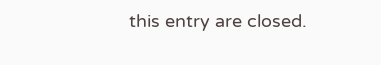this entry are closed.